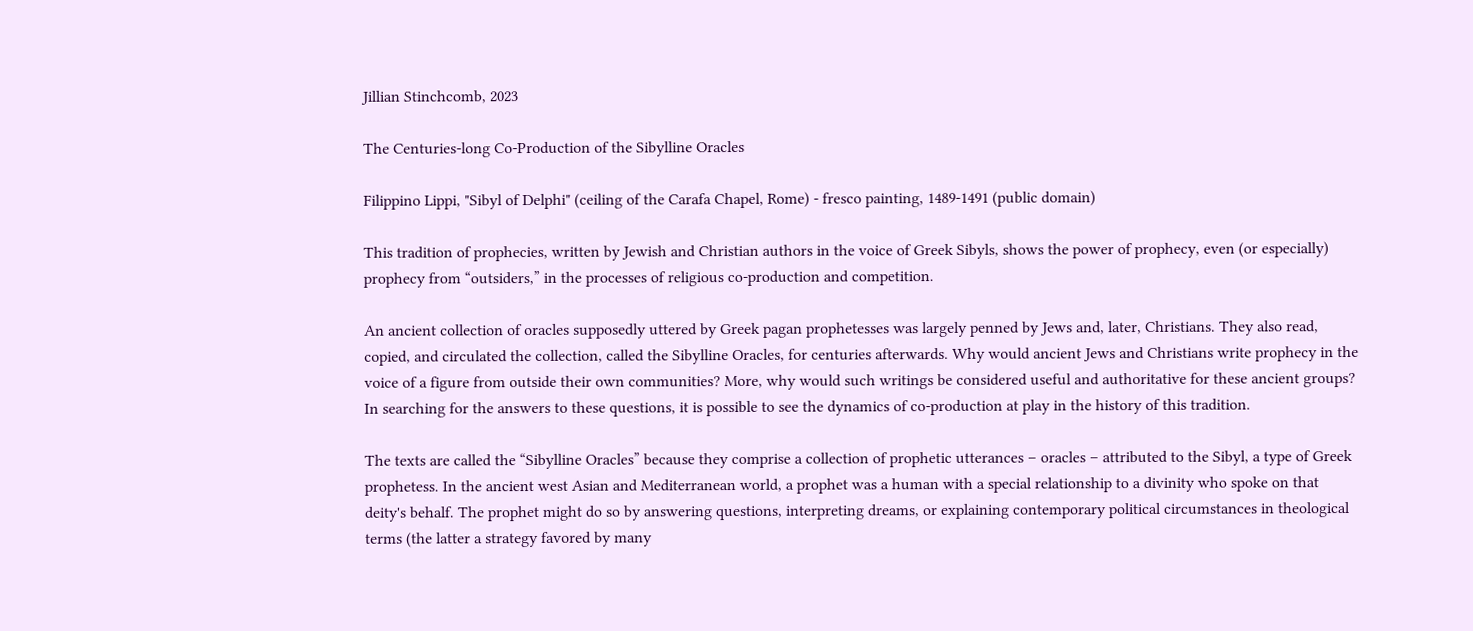Jillian Stinchcomb, 2023

The Centuries-long Co-Production of the Sibylline Oracles

Filippino Lippi, "Sibyl of Delphi" (ceiling of the Carafa Chapel, Rome) - fresco painting, 1489-1491 (public domain)

This tradition of prophecies, written by Jewish and Christian authors in the voice of Greek Sibyls, shows the power of prophecy, even (or especially) prophecy from “outsiders,” in the processes of religious co-production and competition.

An ancient collection of oracles supposedly uttered by Greek pagan prophetesses was largely penned by Jews and, later, Christians. They also read, copied, and circulated the collection, called the Sibylline Oracles, for centuries afterwards. Why would ancient Jews and Christians write prophecy in the voice of a figure from outside their own communities? More, why would such writings be considered useful and authoritative for these ancient groups? In searching for the answers to these questions, it is possible to see the dynamics of co-production at play in the history of this tradition.

The texts are called the “Sibylline Oracles” because they comprise a collection of prophetic utterances – oracles – attributed to the Sibyl, a type of Greek prophetess. In the ancient west Asian and Mediterranean world, a prophet was a human with a special relationship to a divinity who spoke on that deity's behalf. The prophet might do so by answering questions, interpreting dreams, or explaining contemporary political circumstances in theological terms (the latter a strategy favored by many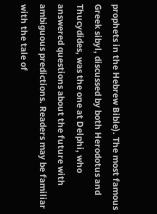prophets in the Hebrew Bible). The most famous Greek sibyl, discussed by both Herodotus and Thucydides, was the one at Delphi, who answered questions about the future with ambiguous predictions. Readers may be familiar with the tale of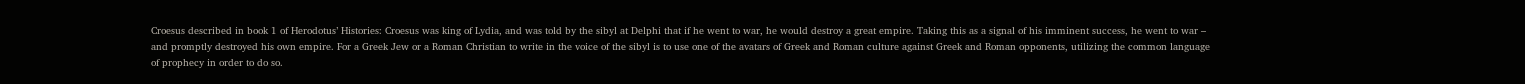Croesus described in book 1 of Herodotus’ Histories: Croesus was king of Lydia, and was told by the sibyl at Delphi that if he went to war, he would destroy a great empire. Taking this as a signal of his imminent success, he went to war – and promptly destroyed his own empire. For a Greek Jew or a Roman Christian to write in the voice of the sibyl is to use one of the avatars of Greek and Roman culture against Greek and Roman opponents, utilizing the common language of prophecy in order to do so.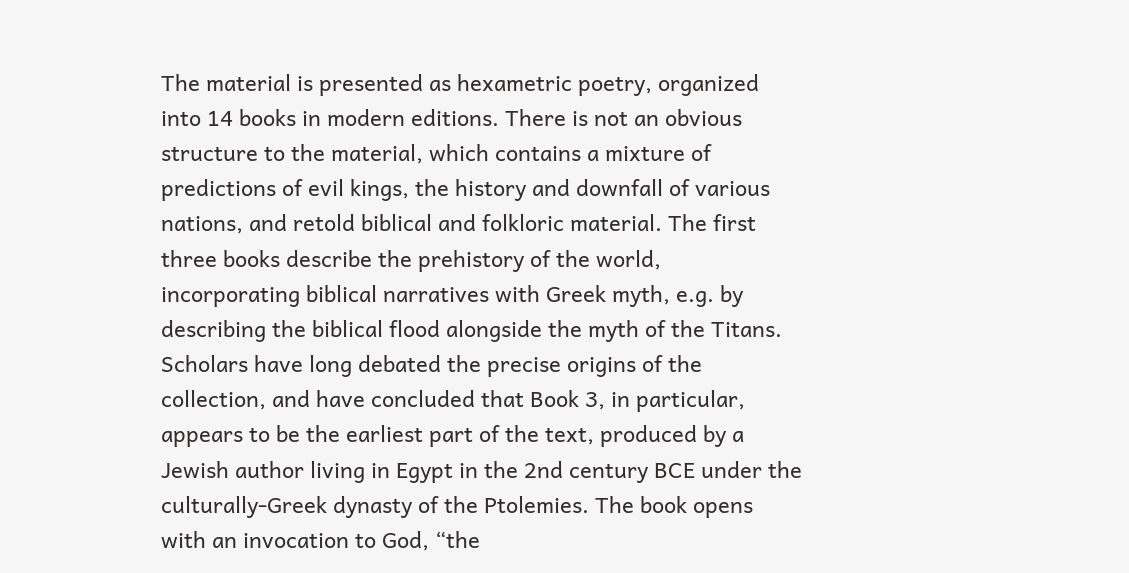The material is presented as hexametric poetry, organized into 14 books in modern editions. There is not an obvious structure to the material, which contains a mixture of predictions of evil kings, the history and downfall of various nations, and retold biblical and folkloric material. The first three books describe the prehistory of the world, incorporating biblical narratives with Greek myth, e.g. by describing the biblical flood alongside the myth of the Titans. Scholars have long debated the precise origins of the collection, and have concluded that Book 3, in particular, appears to be the earliest part of the text, produced by a Jewish author living in Egypt in the 2nd century BCE under the culturally-Greek dynasty of the Ptolemies. The book opens with an invocation to God, “the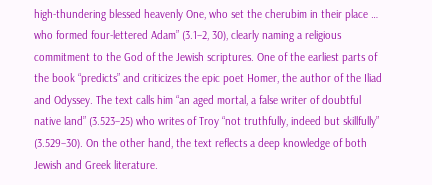high-thundering blessed heavenly One, who set the cherubim in their place … who formed four-lettered Adam” (3.1–2, 30), clearly naming a religious commitment to the God of the Jewish scriptures. One of the earliest parts of the book “predicts” and criticizes the epic poet Homer, the author of the Iliad and Odyssey. The text calls him “an aged mortal, a false writer of doubtful native land” (3.523–25) who writes of Troy “not truthfully, indeed but skillfully” (3.529–30). On the other hand, the text reflects a deep knowledge of both Jewish and Greek literature.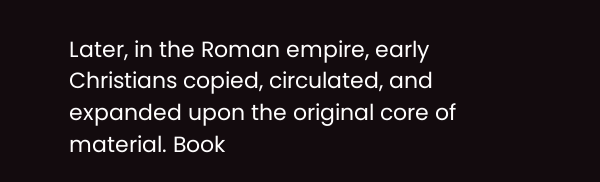Later, in the Roman empire, early Christians copied, circulated, and expanded upon the original core of material. Book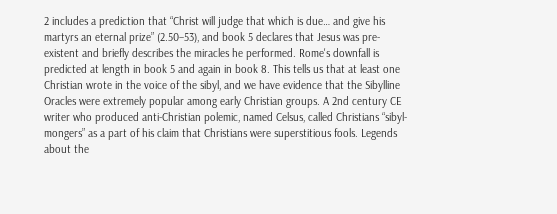2 includes a prediction that “Christ will judge that which is due… and give his martyrs an eternal prize” (2.50–53), and book 5 declares that Jesus was pre-existent and briefly describes the miracles he performed. Rome's downfall is predicted at length in book 5 and again in book 8. This tells us that at least one Christian wrote in the voice of the sibyl, and we have evidence that the Sibylline Oracles were extremely popular among early Christian groups. A 2nd century CE writer who produced anti-Christian polemic, named Celsus, called Christians “sibyl-mongers” as a part of his claim that Christians were superstitious fools. Legends about the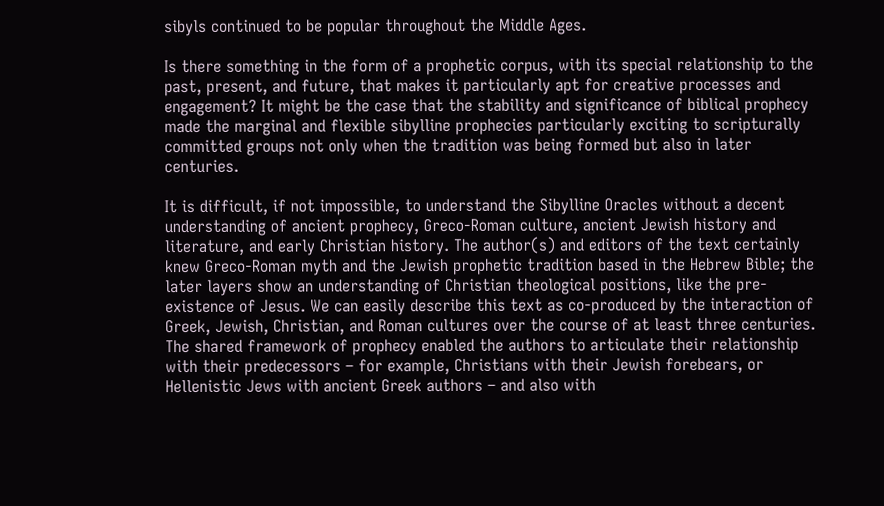sibyls continued to be popular throughout the Middle Ages.

Is there something in the form of a prophetic corpus, with its special relationship to the past, present, and future, that makes it particularly apt for creative processes and engagement? It might be the case that the stability and significance of biblical prophecy made the marginal and flexible sibylline prophecies particularly exciting to scripturally committed groups not only when the tradition was being formed but also in later centuries.

It is difficult, if not impossible, to understand the Sibylline Oracles without a decent understanding of ancient prophecy, Greco-Roman culture, ancient Jewish history and literature, and early Christian history. The author(s) and editors of the text certainly knew Greco-Roman myth and the Jewish prophetic tradition based in the Hebrew Bible; the later layers show an understanding of Christian theological positions, like the pre-existence of Jesus. We can easily describe this text as co-produced by the interaction of Greek, Jewish, Christian, and Roman cultures over the course of at least three centuries. The shared framework of prophecy enabled the authors to articulate their relationship with their predecessors – for example, Christians with their Jewish forebears, or Hellenistic Jews with ancient Greek authors – and also with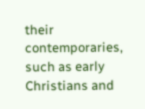their contemporaries, such as early Christians and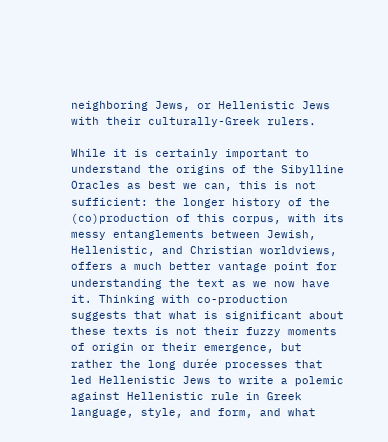neighboring Jews, or Hellenistic Jews with their culturally-Greek rulers.

While it is certainly important to understand the origins of the Sibylline Oracles as best we can, this is not sufficient: the longer history of the (co)production of this corpus, with its messy entanglements between Jewish, Hellenistic, and Christian worldviews, offers a much better vantage point for understanding the text as we now have it. Thinking with co-production suggests that what is significant about these texts is not their fuzzy moments of origin or their emergence, but rather the long durée processes that led Hellenistic Jews to write a polemic against Hellenistic rule in Greek language, style, and form, and what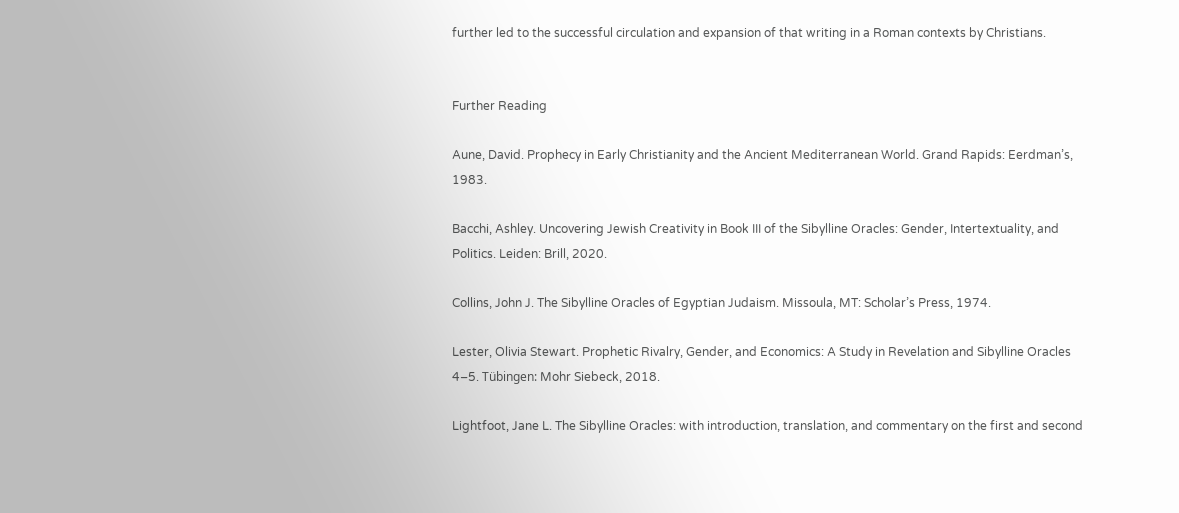further led to the successful circulation and expansion of that writing in a Roman contexts by Christians.


Further Reading

Aune, David. Prophecy in Early Christianity and the Ancient Mediterranean World. Grand Rapids: Eerdman’s, 1983.

Bacchi, Ashley. Uncovering Jewish Creativity in Book III of the Sibylline Oracles: Gender, Intertextuality, and Politics. Leiden: Brill, 2020.

Collins, John J. The Sibylline Oracles of Egyptian Judaism. Missoula, MT: Scholar’s Press, 1974.

Lester, Olivia Stewart. Prophetic Rivalry, Gender, and Economics: A Study in Revelation and Sibylline Oracles 4–5. Tübingen: Mohr Siebeck, 2018.

Lightfoot, Jane L. The Sibylline Oracles: with introduction, translation, and commentary on the first and second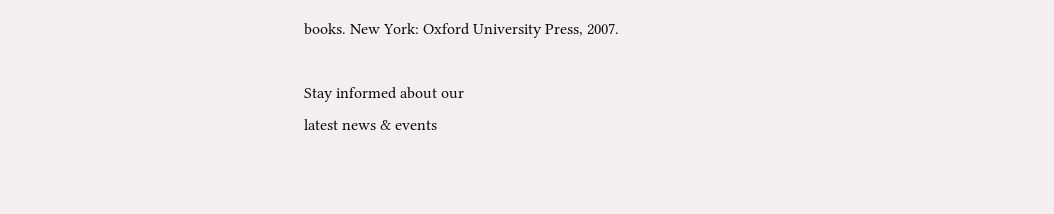books. New York: Oxford University Press, 2007.

Stay informed about our
latest news & events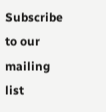Subscribe to our mailing list